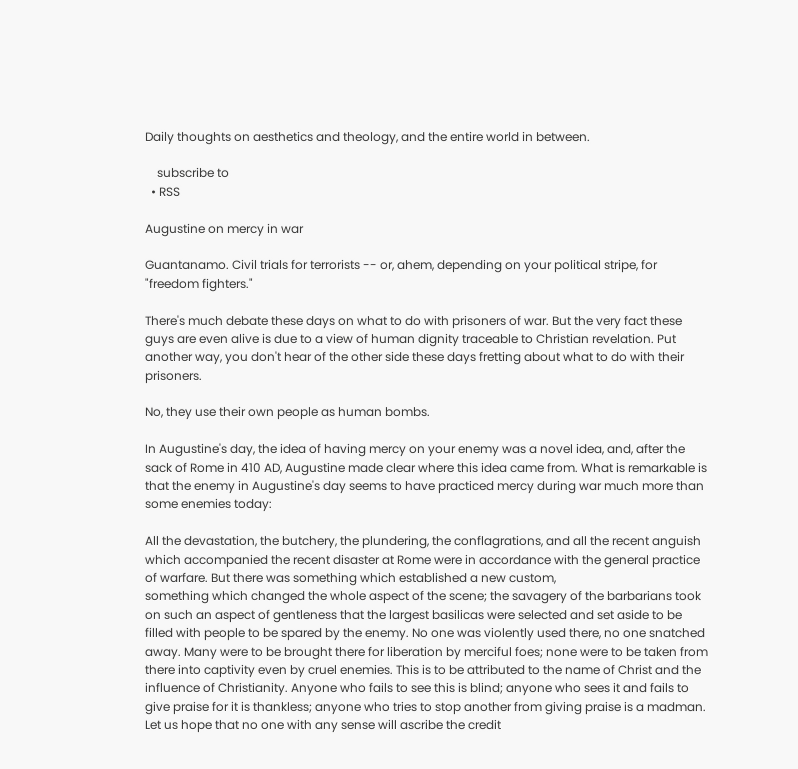Daily thoughts on aesthetics and theology, and the entire world in between.

    subscribe to
  • RSS

Augustine on mercy in war

Guantanamo. Civil trials for terrorists -- or, ahem, depending on your political stripe, for "freedom fighters."

There's much debate these days on what to do with prisoners of war. But the very fact these guys are even alive is due to a view of human dignity traceable to Christian revelation. Put another way, you don't hear of the other side these days fretting about what to do with their prisoners.

No, they use their own people as human bombs.

In Augustine's day, the idea of having mercy on your enemy was a novel idea, and, after the sack of Rome in 410 AD, Augustine made clear where this idea came from. What is remarkable is that the enemy in Augustine's day seems to have practiced mercy during war much more than some enemies today:

All the devastation, the butchery, the plundering, the conflagrations, and all the recent anguish which accompanied the recent disaster at Rome were in accordance with the general practice of warfare. But there was something which established a new custom,
something which changed the whole aspect of the scene; the savagery of the barbarians took on such an aspect of gentleness that the largest basilicas were selected and set aside to be filled with people to be spared by the enemy. No one was violently used there, no one snatched away. Many were to be brought there for liberation by merciful foes; none were to be taken from there into captivity even by cruel enemies. This is to be attributed to the name of Christ and the influence of Christianity. Anyone who fails to see this is blind; anyone who sees it and fails to give praise for it is thankless; anyone who tries to stop another from giving praise is a madman. Let us hope that no one with any sense will ascribe the credit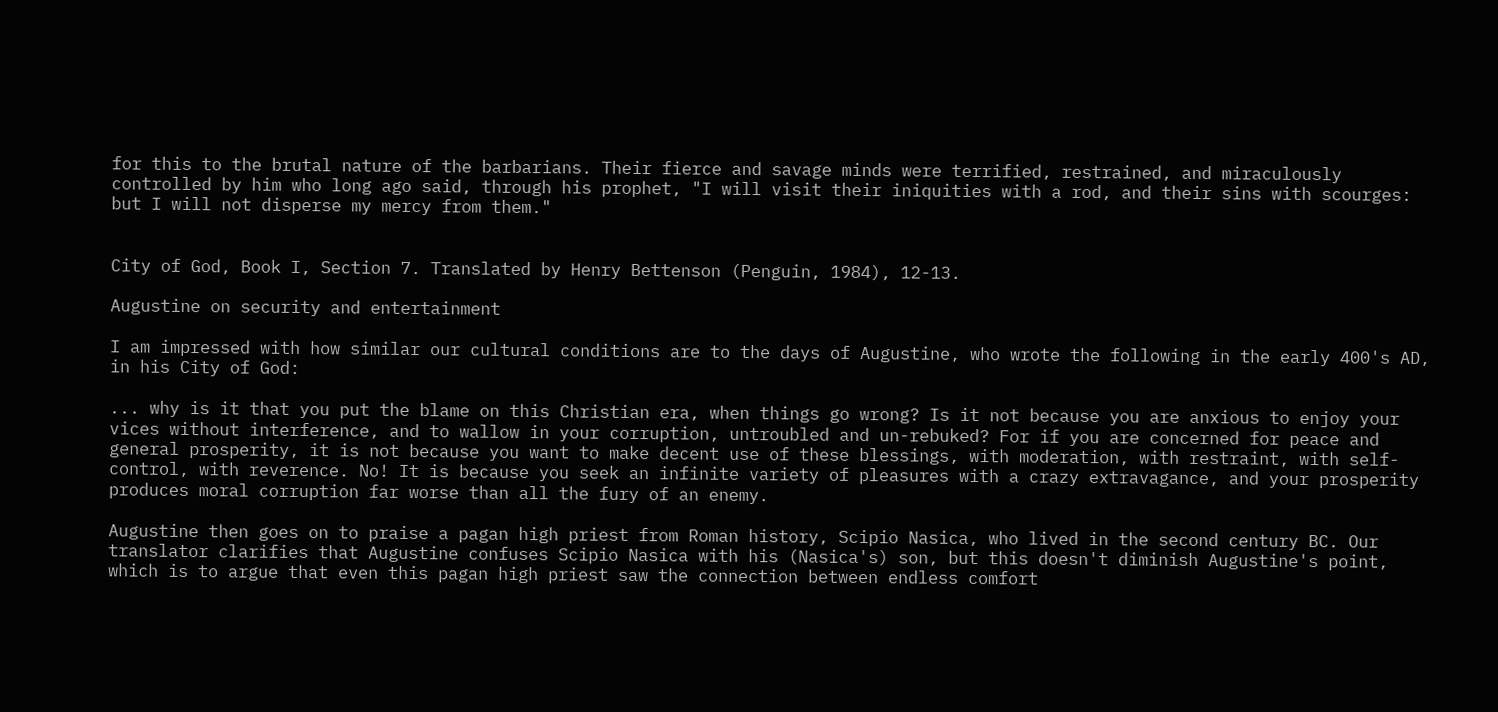for this to the brutal nature of the barbarians. Their fierce and savage minds were terrified, restrained, and miraculously controlled by him who long ago said, through his prophet, "I will visit their iniquities with a rod, and their sins with scourges: but I will not disperse my mercy from them."


City of God, Book I, Section 7. Translated by Henry Bettenson (Penguin, 1984), 12-13.

Augustine on security and entertainment

I am impressed with how similar our cultural conditions are to the days of Augustine, who wrote the following in the early 400's AD, in his City of God:

... why is it that you put the blame on this Christian era, when things go wrong? Is it not because you are anxious to enjoy your vices without interference, and to wallow in your corruption, untroubled and un-rebuked? For if you are concerned for peace and general prosperity, it is not because you want to make decent use of these blessings, with moderation, with restraint, with self-control, with reverence. No! It is because you seek an infinite variety of pleasures with a crazy extravagance, and your prosperity produces moral corruption far worse than all the fury of an enemy.

Augustine then goes on to praise a pagan high priest from Roman history, Scipio Nasica, who lived in the second century BC. Our translator clarifies that Augustine confuses Scipio Nasica with his (Nasica's) son, but this doesn't diminish Augustine's point, which is to argue that even this pagan high priest saw the connection between endless comfort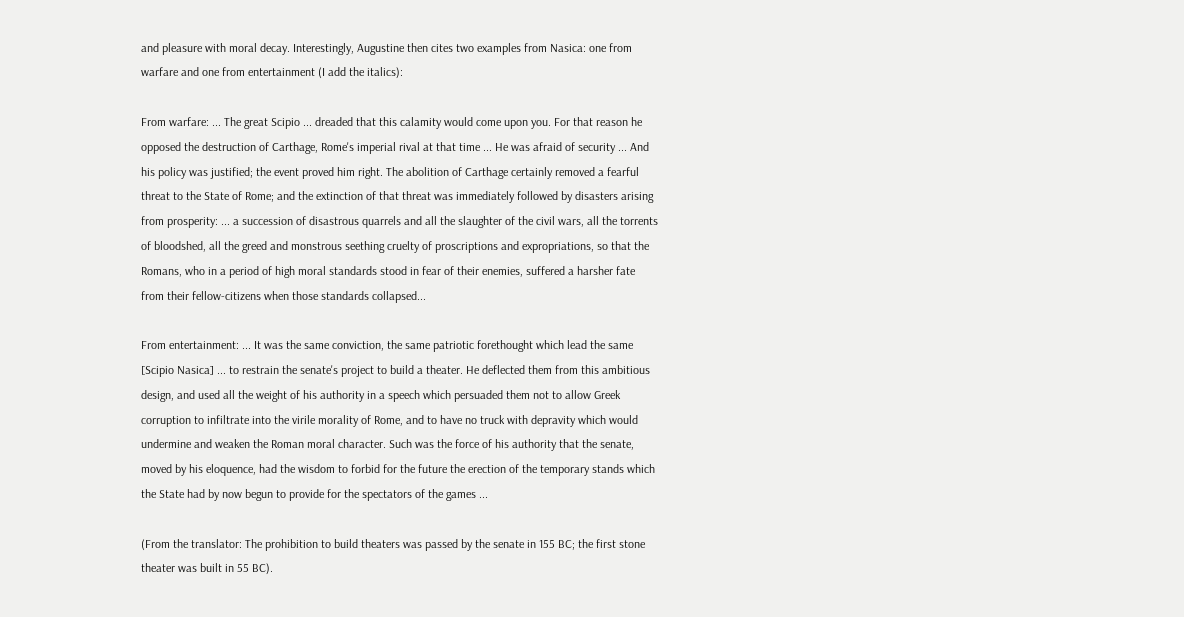and pleasure with moral decay. Interestingly, Augustine then cites two examples from Nasica: one from warfare and one from entertainment (I add the italics):

From warfare: ... The great Scipio ... dreaded that this calamity would come upon you. For that reason he opposed the destruction of Carthage, Rome's imperial rival at that time ... He was afraid of security ... And his policy was justified; the event proved him right. The abolition of Carthage certainly removed a fearful threat to the State of Rome; and the extinction of that threat was immediately followed by disasters arising from prosperity: ... a succession of disastrous quarrels and all the slaughter of the civil wars, all the torrents of bloodshed, all the greed and monstrous seething cruelty of proscriptions and expropriations, so that the Romans, who in a period of high moral standards stood in fear of their enemies, suffered a harsher fate from their fellow-citizens when those standards collapsed...

From entertainment: ... It was the same conviction, the same patriotic forethought which lead the same [Scipio Nasica] ... to restrain the senate's project to build a theater. He deflected them from this ambitious design, and used all the weight of his authority in a speech which persuaded them not to allow Greek corruption to infiltrate into the virile morality of Rome, and to have no truck with depravity which would undermine and weaken the Roman moral character. Such was the force of his authority that the senate, moved by his eloquence, had the wisdom to forbid for the future the erection of the temporary stands which the State had by now begun to provide for the spectators of the games ...

(From the translator: The prohibition to build theaters was passed by the senate in 155 BC; the first stone theater was built in 55 BC).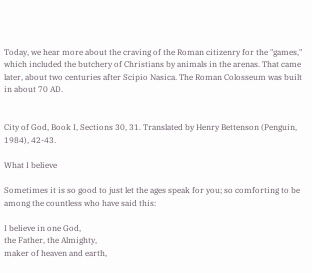Today, we hear more about the craving of the Roman citizenry for the "games," which included the butchery of Christians by animals in the arenas. That came later, about two centuries after Scipio Nasica. The Roman Colosseum was built in about 70 AD.


City of God, Book I, Sections 30, 31. Translated by Henry Bettenson (Penguin, 1984), 42-43.

What I believe

Sometimes it is so good to just let the ages speak for you; so comforting to be among the countless who have said this:

I believe in one God,
the Father, the Almighty,
maker of heaven and earth,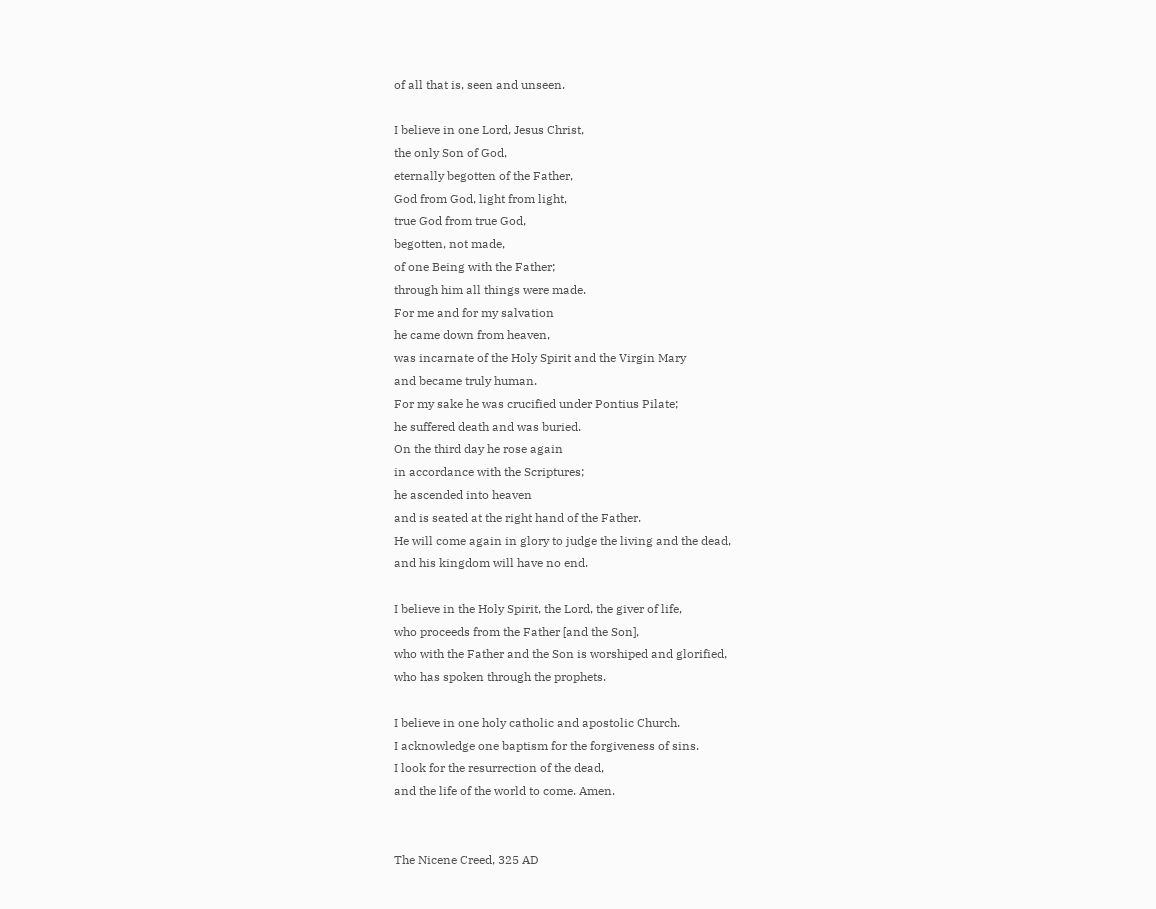of all that is, seen and unseen.

I believe in one Lord, Jesus Christ,
the only Son of God,
eternally begotten of the Father,
God from God, light from light,
true God from true God,
begotten, not made,
of one Being with the Father;
through him all things were made.
For me and for my salvation
he came down from heaven,
was incarnate of the Holy Spirit and the Virgin Mary
and became truly human.
For my sake he was crucified under Pontius Pilate;
he suffered death and was buried.
On the third day he rose again
in accordance with the Scriptures;
he ascended into heaven
and is seated at the right hand of the Father.
He will come again in glory to judge the living and the dead,
and his kingdom will have no end.

I believe in the Holy Spirit, the Lord, the giver of life,
who proceeds from the Father [and the Son],
who with the Father and the Son is worshiped and glorified,
who has spoken through the prophets.

I believe in one holy catholic and apostolic Church.
I acknowledge one baptism for the forgiveness of sins.
I look for the resurrection of the dead,
and the life of the world to come. Amen.


The Nicene Creed, 325 AD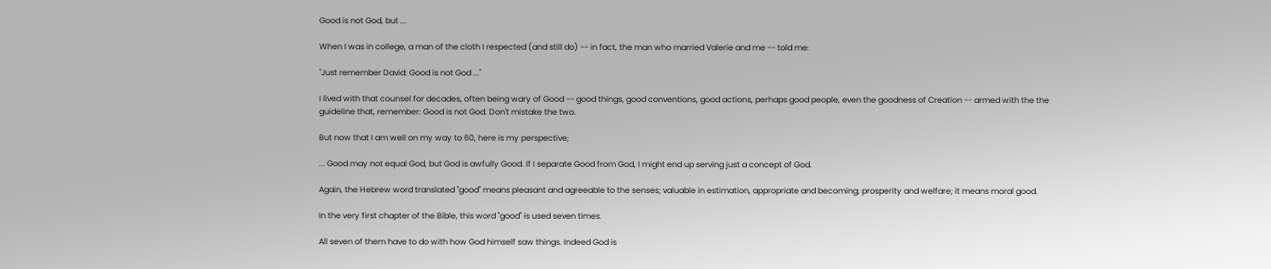Good is not God, but ...

When I was in college, a man of the cloth I respected (and still do) -- in fact, the man who married Valerie and me -- told me:

"Just remember David: Good is not God ..."

I lived with that counsel for decades, often being wary of Good -- good things, good conventions, good actions, perhaps good people, even the goodness of Creation -- armed with the the guideline that, remember: Good is not God. Don't mistake the two.

But now that I am well on my way to 60, here is my perspective;

... Good may not equal God, but God is awfully Good. If I separate Good from God, I might end up serving just a concept of God.

Again, the Hebrew word translated "good" means pleasant and agreeable to the senses; valuable in estimation, appropriate and becoming; prosperity and welfare; it means moral good.

In the very first chapter of the Bible, this word "good" is used seven times.

All seven of them have to do with how God himself saw things. Indeed God is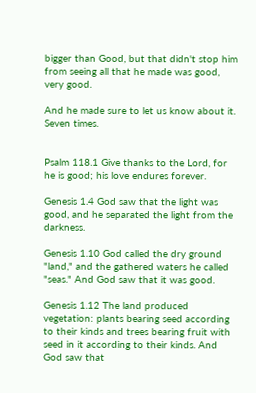bigger than Good, but that didn't stop him from seeing all that he made was good, very good.

And he made sure to let us know about it. Seven times.


Psalm 118.1 Give thanks to the Lord, for he is good; his love endures forever.

Genesis 1.4 God saw that the light was good, and he separated the light from the darkness.

Genesis 1.10 God called the dry ground "land," and the gathered waters he called "seas." And God saw that it was good.

Genesis 1.12 The land produced vegetation: plants bearing seed according to their kinds and trees bearing fruit with seed in it according to their kinds. And God saw that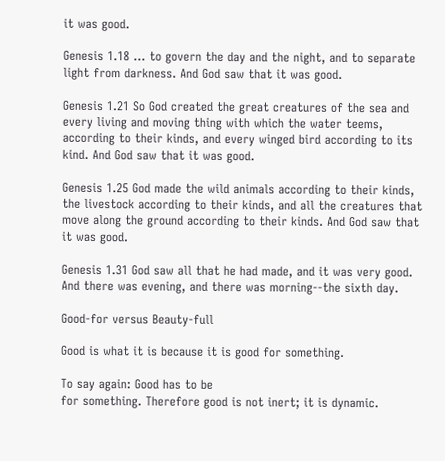it was good.

Genesis 1.18 ... to govern the day and the night, and to separate light from darkness. And God saw that it was good.

Genesis 1.21 So God created the great creatures of the sea and every living and moving thing with which the water teems, according to their kinds, and every winged bird according to its kind. And God saw that it was good.

Genesis 1.25 God made the wild animals according to their kinds, the livestock according to their kinds, and all the creatures that move along the ground according to their kinds. And God saw that it was good.

Genesis 1.31 God saw all that he had made, and it was very good. And there was evening, and there was morning--the sixth day.

Good-for versus Beauty-full

Good is what it is because it is good for something.

To say again: Good has to be
for something. Therefore good is not inert; it is dynamic.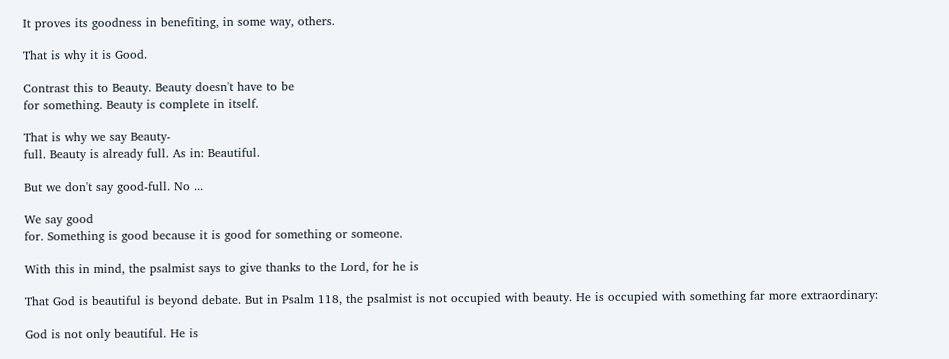It proves its goodness in benefiting, in some way, others.

That is why it is Good.

Contrast this to Beauty. Beauty doesn't have to be
for something. Beauty is complete in itself.

That is why we say Beauty-
full. Beauty is already full. As in: Beautiful.

But we don't say good-full. No ...

We say good
for. Something is good because it is good for something or someone.

With this in mind, the psalmist says to give thanks to the Lord, for he is

That God is beautiful is beyond debate. But in Psalm 118, the psalmist is not occupied with beauty. He is occupied with something far more extraordinary:

God is not only beautiful. He is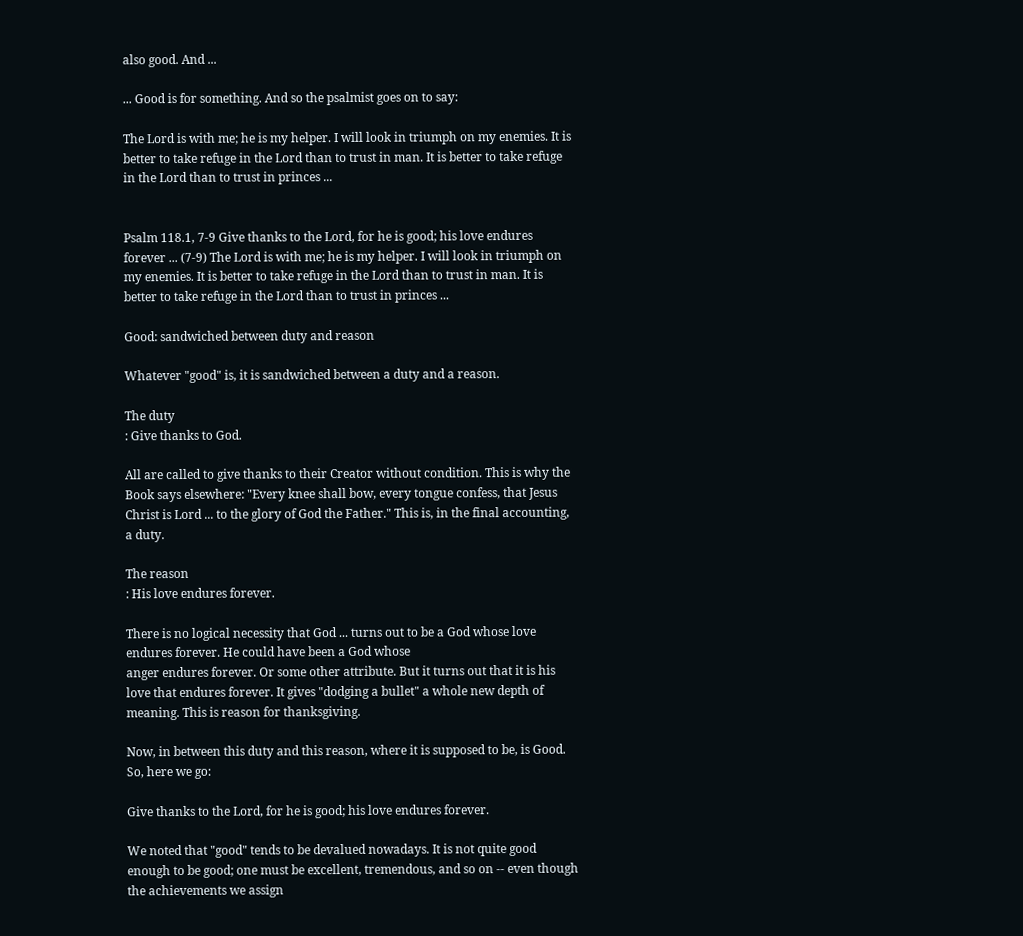also good. And ...

... Good is for something. And so the psalmist goes on to say:

The Lord is with me; he is my helper. I will look in triumph on my enemies. It is better to take refuge in the Lord than to trust in man. It is better to take refuge in the Lord than to trust in princes ...


Psalm 118.1, 7-9 Give thanks to the Lord, for he is good; his love endures forever ... (7-9) The Lord is with me; he is my helper. I will look in triumph on my enemies. It is better to take refuge in the Lord than to trust in man. It is better to take refuge in the Lord than to trust in princes ...

Good: sandwiched between duty and reason

Whatever "good" is, it is sandwiched between a duty and a reason.

The duty
: Give thanks to God.

All are called to give thanks to their Creator without condition. This is why the Book says elsewhere: "Every knee shall bow, every tongue confess, that Jesus Christ is Lord ... to the glory of God the Father." This is, in the final accounting, a duty.

The reason
: His love endures forever.

There is no logical necessity that God ... turns out to be a God whose love endures forever. He could have been a God whose
anger endures forever. Or some other attribute. But it turns out that it is his love that endures forever. It gives "dodging a bullet" a whole new depth of meaning. This is reason for thanksgiving.

Now, in between this duty and this reason, where it is supposed to be, is Good. So, here we go:

Give thanks to the Lord, for he is good; his love endures forever.

We noted that "good" tends to be devalued nowadays. It is not quite good enough to be good; one must be excellent, tremendous, and so on -- even though the achievements we assign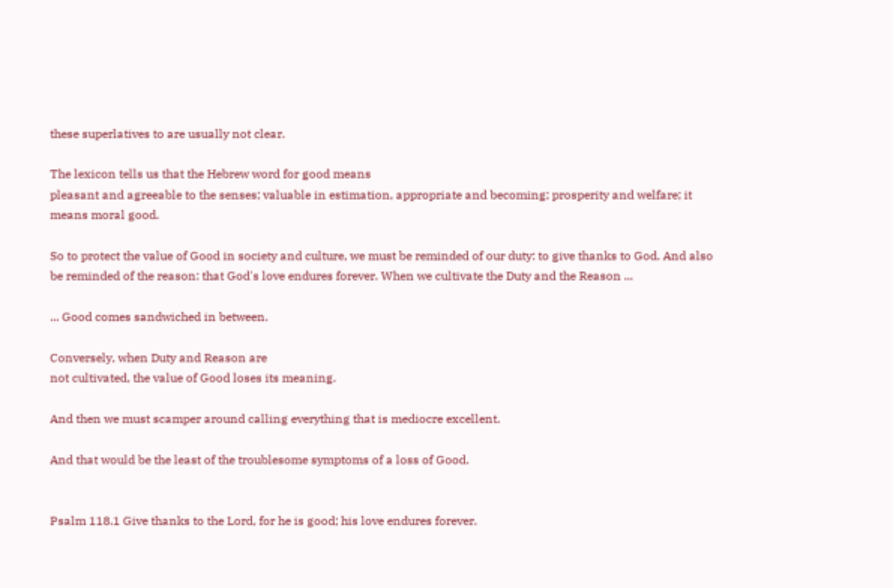these superlatives to are usually not clear.

The lexicon tells us that the Hebrew word for good means
pleasant and agreeable to the senses; valuable in estimation, appropriate and becoming; prosperity and welfare; it means moral good.

So to protect the value of Good in society and culture, we must be reminded of our duty: to give thanks to God. And also be reminded of the reason: that God's love endures forever. When we cultivate the Duty and the Reason ...

... Good comes sandwiched in between.

Conversely, when Duty and Reason are
not cultivated, the value of Good loses its meaning.

And then we must scamper around calling everything that is mediocre excellent.

And that would be the least of the troublesome symptoms of a loss of Good.


Psalm 118.1 Give thanks to the Lord, for he is good; his love endures forever.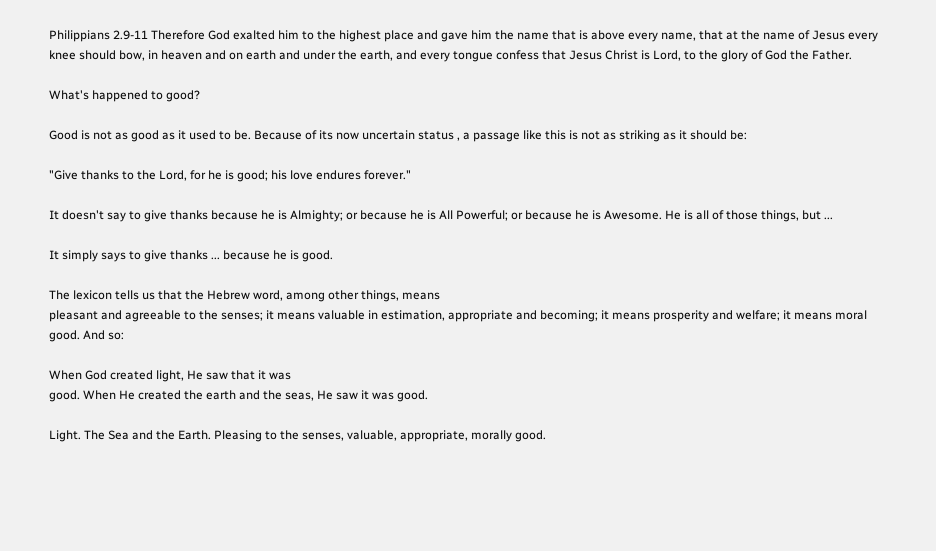Philippians 2.9-11 Therefore God exalted him to the highest place and gave him the name that is above every name, that at the name of Jesus every knee should bow, in heaven and on earth and under the earth, and every tongue confess that Jesus Christ is Lord, to the glory of God the Father.

What's happened to good?

Good is not as good as it used to be. Because of its now uncertain status , a passage like this is not as striking as it should be:

"Give thanks to the Lord, for he is good; his love endures forever."

It doesn't say to give thanks because he is Almighty; or because he is All Powerful; or because he is Awesome. He is all of those things, but ...

It simply says to give thanks ... because he is good.

The lexicon tells us that the Hebrew word, among other things, means
pleasant and agreeable to the senses; it means valuable in estimation, appropriate and becoming; it means prosperity and welfare; it means moral good. And so:

When God created light, He saw that it was
good. When He created the earth and the seas, He saw it was good.

Light. The Sea and the Earth. Pleasing to the senses, valuable, appropriate, morally good.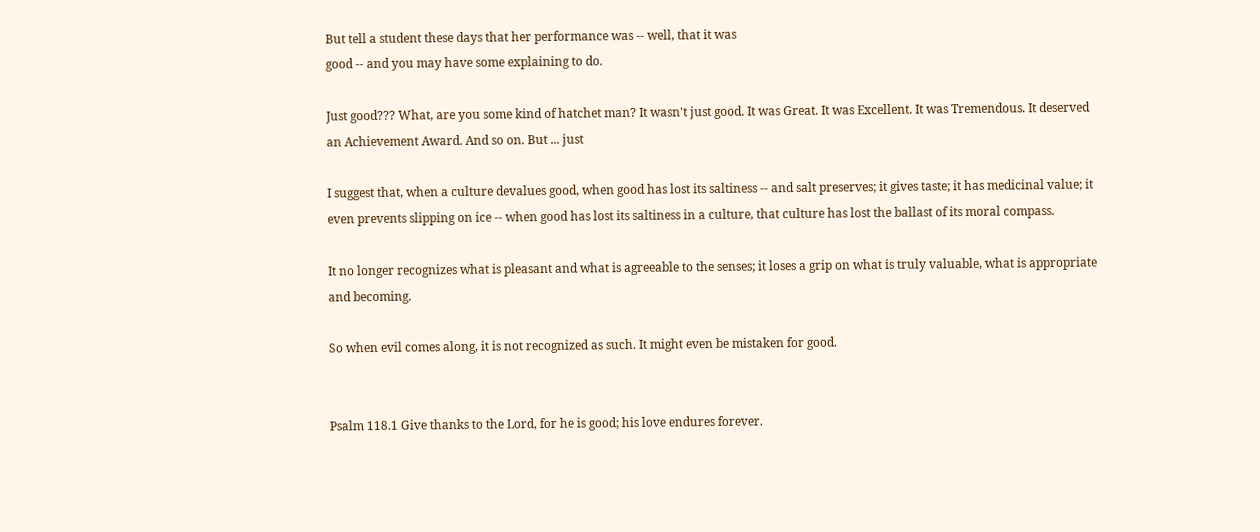But tell a student these days that her performance was -- well, that it was
good -- and you may have some explaining to do.

Just good??? What, are you some kind of hatchet man? It wasn't just good. It was Great. It was Excellent. It was Tremendous. It deserved an Achievement Award. And so on. But ... just

I suggest that, when a culture devalues good, when good has lost its saltiness -- and salt preserves; it gives taste; it has medicinal value; it even prevents slipping on ice -- when good has lost its saltiness in a culture, that culture has lost the ballast of its moral compass.

It no longer recognizes what is pleasant and what is agreeable to the senses; it loses a grip on what is truly valuable, what is appropriate and becoming.

So when evil comes along, it is not recognized as such. It might even be mistaken for good.


Psalm 118.1 Give thanks to the Lord, for he is good; his love endures forever.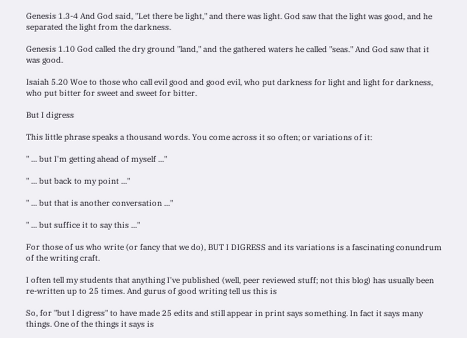Genesis 1.3-4 And God said, "Let there be light," and there was light. God saw that the light was good, and he separated the light from the darkness.

Genesis 1.10 God called the dry ground "land," and the gathered waters he called "seas." And God saw that it was good.

Isaiah 5.20 Woe to those who call evil good and good evil, who put darkness for light and light for darkness, who put bitter for sweet and sweet for bitter.

But I digress

This little phrase speaks a thousand words. You come across it so often; or variations of it:

" ... but I'm getting ahead of myself ..."

" ... but back to my point ..."

" ... but that is another conversation ..."

" ... but suffice it to say this ..."

For those of us who write (or fancy that we do), BUT I DIGRESS and its variations is a fascinating conundrum of the writing craft.

I often tell my students that anything I've published (well, peer reviewed stuff; not this blog) has usually been re-written up to 25 times. And gurus of good writing tell us this is

So, for "but I digress" to have made 25 edits and still appear in print says something. In fact it says many things. One of the things it says is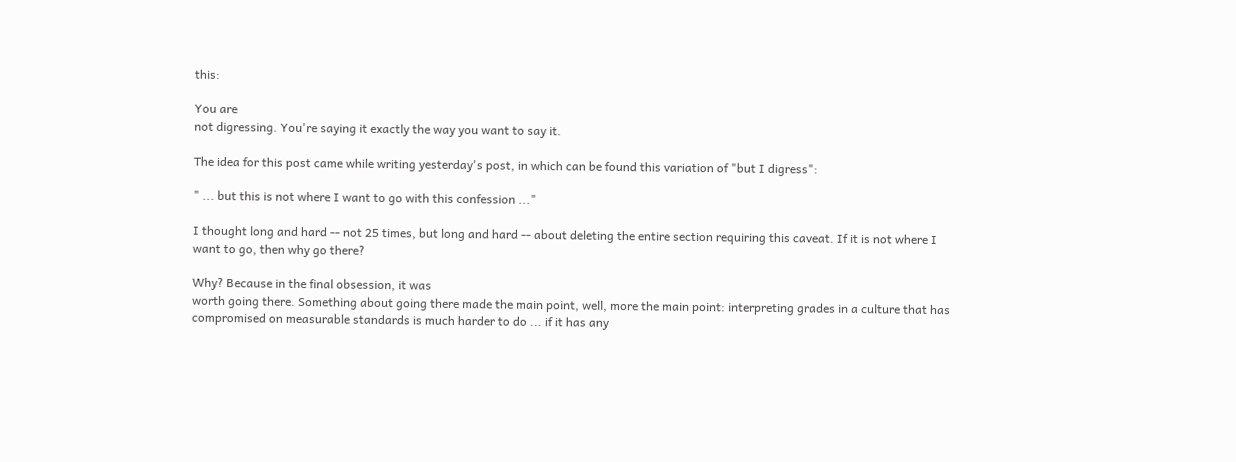this:

You are
not digressing. You're saying it exactly the way you want to say it.

The idea for this post came while writing yesterday's post, in which can be found this variation of "but I digress":

" ... but this is not where I want to go with this confession ..."

I thought long and hard -- not 25 times, but long and hard -- about deleting the entire section requiring this caveat. If it is not where I want to go, then why go there?

Why? Because in the final obsession, it was
worth going there. Something about going there made the main point, well, more the main point: interpreting grades in a culture that has compromised on measurable standards is much harder to do ... if it has any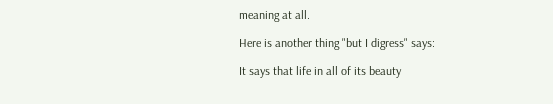meaning at all.

Here is another thing "but I digress" says:

It says that life in all of its beauty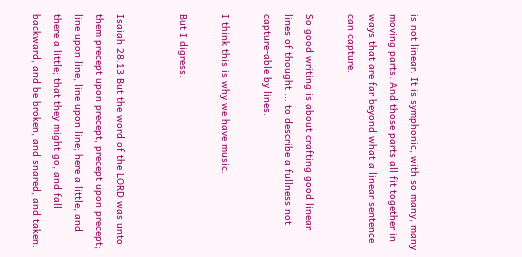is not linear. It is symphonic, with so many, many moving parts. And those parts all fit together in ways that are far beyond what a linear sentence can capture.

So good writing is about crafting good linear lines of thought ... to describe a fullness not capture-able by lines.

I think this is why we have music.

But I digress.


Isaiah 28.13 But the word of the LORD was unto them precept upon precept, precept upon precept; line upon line, line upon line; here a little, and there a little; that they might go, and fall backward, and be broken, and snared, and taken.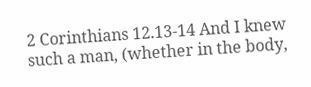2 Corinthians 12.13-14 And I knew such a man, (whether in the body,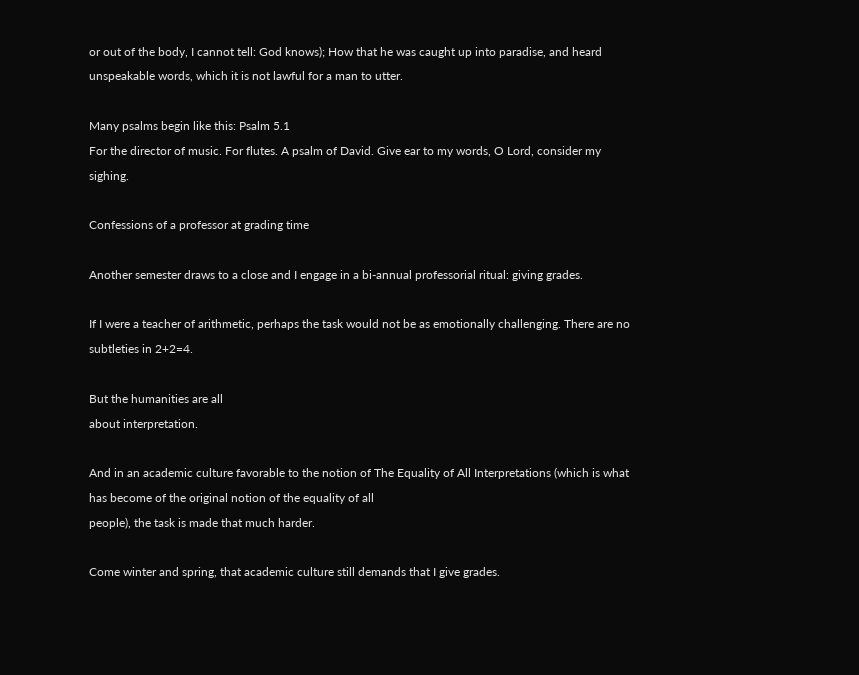or out of the body, I cannot tell: God knows); How that he was caught up into paradise, and heard unspeakable words, which it is not lawful for a man to utter.

Many psalms begin like this: Psalm 5.1
For the director of music. For flutes. A psalm of David. Give ear to my words, O Lord, consider my sighing.

Confessions of a professor at grading time

Another semester draws to a close and I engage in a bi-annual professorial ritual: giving grades.

If I were a teacher of arithmetic, perhaps the task would not be as emotionally challenging. There are no subtleties in 2+2=4.

But the humanities are all
about interpretation.

And in an academic culture favorable to the notion of The Equality of All Interpretations (which is what has become of the original notion of the equality of all
people), the task is made that much harder.

Come winter and spring, that academic culture still demands that I give grades.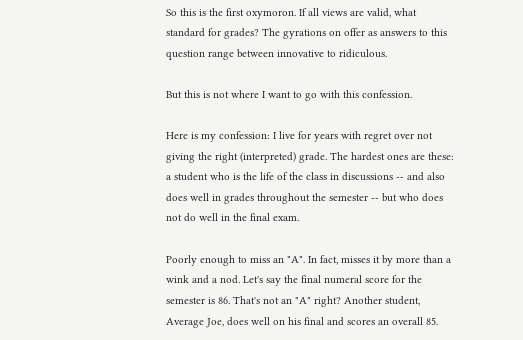So this is the first oxymoron. If all views are valid, what standard for grades? The gyrations on offer as answers to this question range between innovative to ridiculous.

But this is not where I want to go with this confession.

Here is my confession: I live for years with regret over not giving the right (interpreted) grade. The hardest ones are these: a student who is the life of the class in discussions -- and also does well in grades throughout the semester -- but who does
not do well in the final exam.

Poorly enough to miss an "A". In fact, misses it by more than a wink and a nod. Let's say the final numeral score for the semester is 86. That's not an "A" right? Another student, Average Joe, does well on his final and scores an overall 85.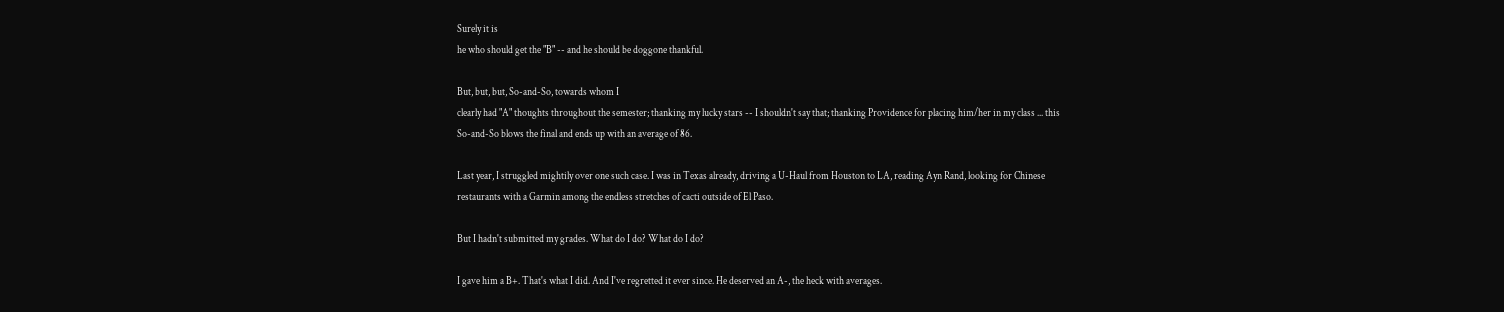Surely it is
he who should get the "B" -- and he should be doggone thankful.

But, but, but, So-and-So, towards whom I
clearly had "A" thoughts throughout the semester; thanking my lucky stars -- I shouldn't say that; thanking Providence for placing him/her in my class ... this So-and-So blows the final and ends up with an average of 86.

Last year, I struggled mightily over one such case. I was in Texas already, driving a U-Haul from Houston to LA, reading Ayn Rand, looking for Chinese restaurants with a Garmin among the endless stretches of cacti outside of El Paso.

But I hadn't submitted my grades. What do I do? What do I do?

I gave him a B+. That's what I did. And I've regretted it ever since. He deserved an A-, the heck with averages.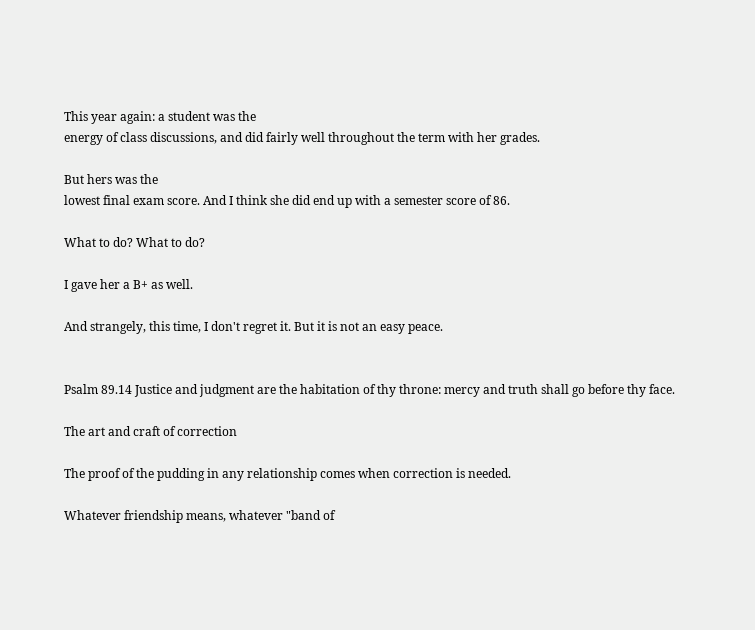This year again: a student was the
energy of class discussions, and did fairly well throughout the term with her grades.

But hers was the
lowest final exam score. And I think she did end up with a semester score of 86.

What to do? What to do?

I gave her a B+ as well.

And strangely, this time, I don't regret it. But it is not an easy peace.


Psalm 89.14 Justice and judgment are the habitation of thy throne: mercy and truth shall go before thy face.

The art and craft of correction

The proof of the pudding in any relationship comes when correction is needed.

Whatever friendship means, whatever "band of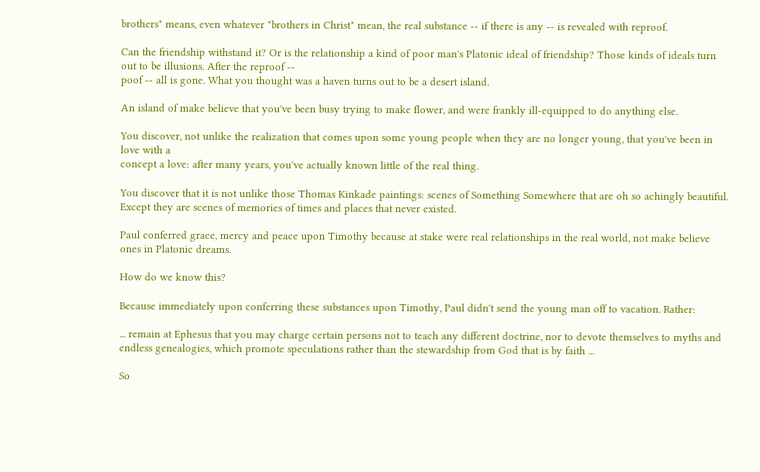brothers" means, even whatever "brothers in Christ" mean, the real substance -- if there is any -- is revealed with reproof.

Can the friendship withstand it? Or is the relationship a kind of poor man's Platonic ideal of friendship? Those kinds of ideals turn out to be illusions. After the reproof --
poof -- all is gone. What you thought was a haven turns out to be a desert island.

An island of make believe that you've been busy trying to make flower, and were frankly ill-equipped to do anything else.

You discover, not unlike the realization that comes upon some young people when they are no longer young, that you've been in love with a
concept a love: after many years, you've actually known little of the real thing.

You discover that it is not unlike those Thomas Kinkade paintings: scenes of Something Somewhere that are oh so achingly beautiful. Except they are scenes of memories of times and places that never existed.

Paul conferred grace, mercy and peace upon Timothy because at stake were real relationships in the real world, not make believe ones in Platonic dreams.

How do we know this?

Because immediately upon conferring these substances upon Timothy, Paul didn't send the young man off to vacation. Rather:

... remain at Ephesus that you may charge certain persons not to teach any different doctrine, nor to devote themselves to myths and endless genealogies, which promote speculations rather than the stewardship from God that is by faith ...

So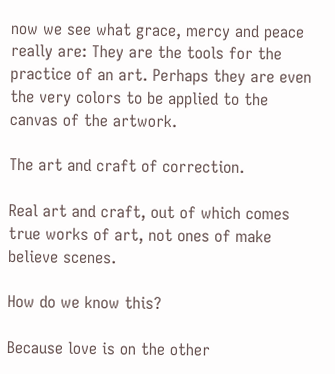now we see what grace, mercy and peace really are: They are the tools for the practice of an art. Perhaps they are even the very colors to be applied to the canvas of the artwork.

The art and craft of correction.

Real art and craft, out of which comes true works of art, not ones of make believe scenes.

How do we know this?

Because love is on the other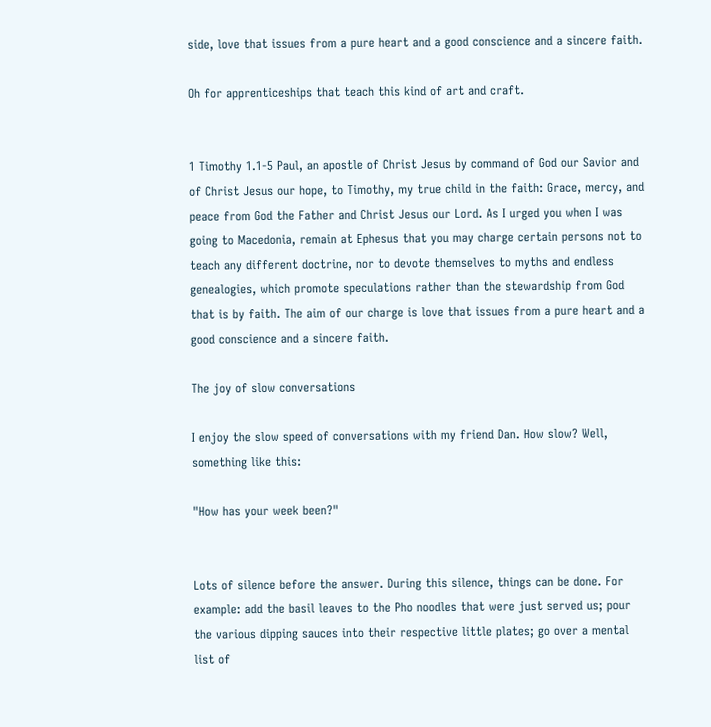side, love that issues from a pure heart and a good conscience and a sincere faith.

Oh for apprenticeships that teach this kind of art and craft.


1 Timothy 1.1-5 Paul, an apostle of Christ Jesus by command of God our Savior and of Christ Jesus our hope, to Timothy, my true child in the faith: Grace, mercy, and peace from God the Father and Christ Jesus our Lord. As I urged you when I was going to Macedonia, remain at Ephesus that you may charge certain persons not to teach any different doctrine, nor to devote themselves to myths and endless genealogies, which promote speculations rather than the stewardship from God that is by faith. The aim of our charge is love that issues from a pure heart and a good conscience and a sincere faith.

The joy of slow conversations

I enjoy the slow speed of conversations with my friend Dan. How slow? Well, something like this:

"How has your week been?"


Lots of silence before the answer. During this silence, things can be done. For example: add the basil leaves to the Pho noodles that were just served us; pour the various dipping sauces into their respective little plates; go over a mental list of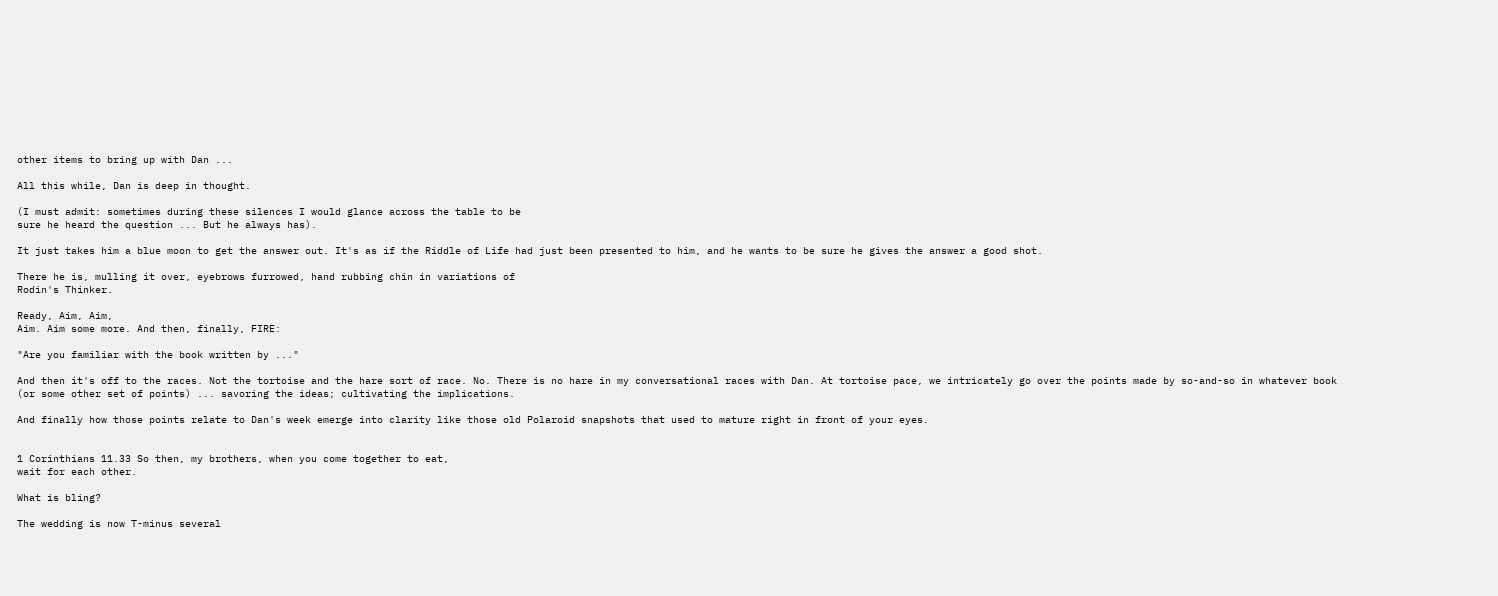other items to bring up with Dan ...

All this while, Dan is deep in thought.

(I must admit: sometimes during these silences I would glance across the table to be
sure he heard the question ... But he always has).

It just takes him a blue moon to get the answer out. It's as if the Riddle of Life had just been presented to him, and he wants to be sure he gives the answer a good shot.

There he is, mulling it over, eyebrows furrowed, hand rubbing chin in variations of
Rodin's Thinker.

Ready, Aim, Aim,
Aim. Aim some more. And then, finally, FIRE:

"Are you familiar with the book written by ..."

And then it's off to the races. Not the tortoise and the hare sort of race. No. There is no hare in my conversational races with Dan. At tortoise pace, we intricately go over the points made by so-and-so in whatever book (or some other set of points) ... savoring the ideas; cultivating the implications.

And finally how those points relate to Dan's week emerge into clarity like those old Polaroid snapshots that used to mature right in front of your eyes.


1 Corinthians 11.33 So then, my brothers, when you come together to eat,
wait for each other.

What is bling?

The wedding is now T-minus several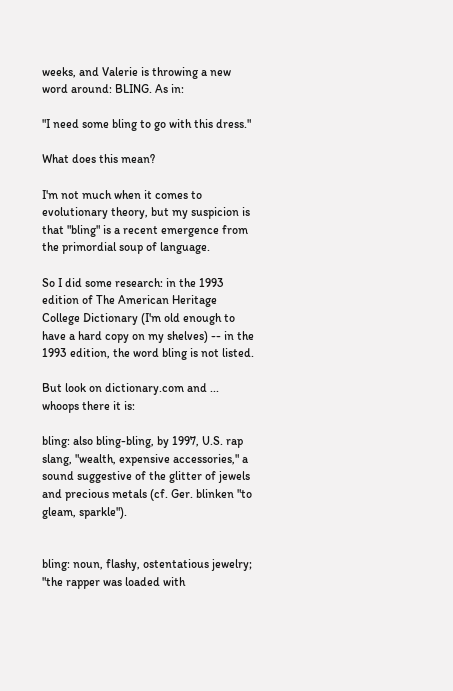weeks, and Valerie is throwing a new word around: BLING. As in:

"I need some bling to go with this dress."

What does this mean?

I'm not much when it comes to evolutionary theory, but my suspicion is that "bling" is a recent emergence from the primordial soup of language.

So I did some research: in the 1993 edition of The American Heritage College Dictionary (I'm old enough to have a hard copy on my shelves) -- in the 1993 edition, the word bling is not listed.

But look on dictionary.com and ... whoops there it is:

bling: also bling-bling, by 1997, U.S. rap slang, "wealth, expensive accessories," a sound suggestive of the glitter of jewels and precious metals (cf. Ger. blinken "to gleam, sparkle").


bling: noun, flashy, ostentatious jewelry; "the rapper was loaded with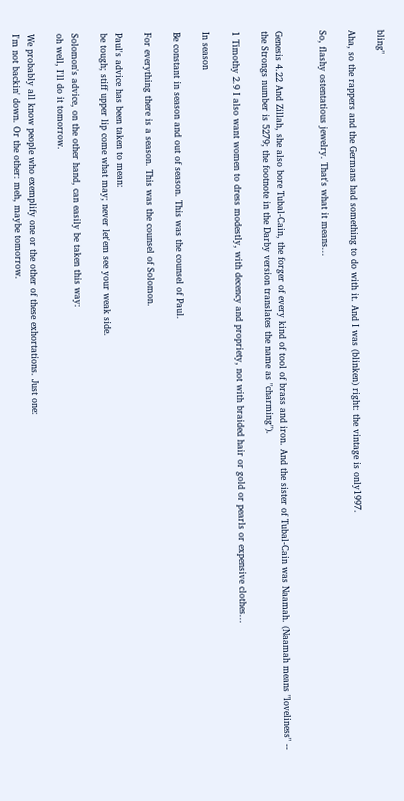bling"

Aha, so the rappers and the Germans had something to do with it. And I was (blinken) right: the vintage is only1997.

So, flashy ostentatious jewelry. That's what it means...


Genesis 4.22 And Zillah, she also bore Tubal-Cain, the forger of every kind of tool of brass and iron. And the sister of Tubal-Cain was Naamah. (Naamah means "loveliness" -- the Strongs number is 5279; the footnote in the Darby version translates the name as "charming").

1 Timothy 2.9 I also want women to dress modestly, with decency and propriety, not with braided hair or gold or pearls or expensive clothes...

In season

Be constant in season and out of season. This was the counsel of Paul.

For everything there is a season. This was the counsel of Solomon.

Paul's advice has been taken to mean:
be tough; stiff upper lip come what may; never let'em see your weak side.

Solomon's advice, on the other hand, can easily be taken this way:
oh well, I'll do it tomorrow.

We probably all know people who exemplify one or the other of these exhortations. Just one:
I'm not backin' down. Or the other: meh, maybe tomorrow.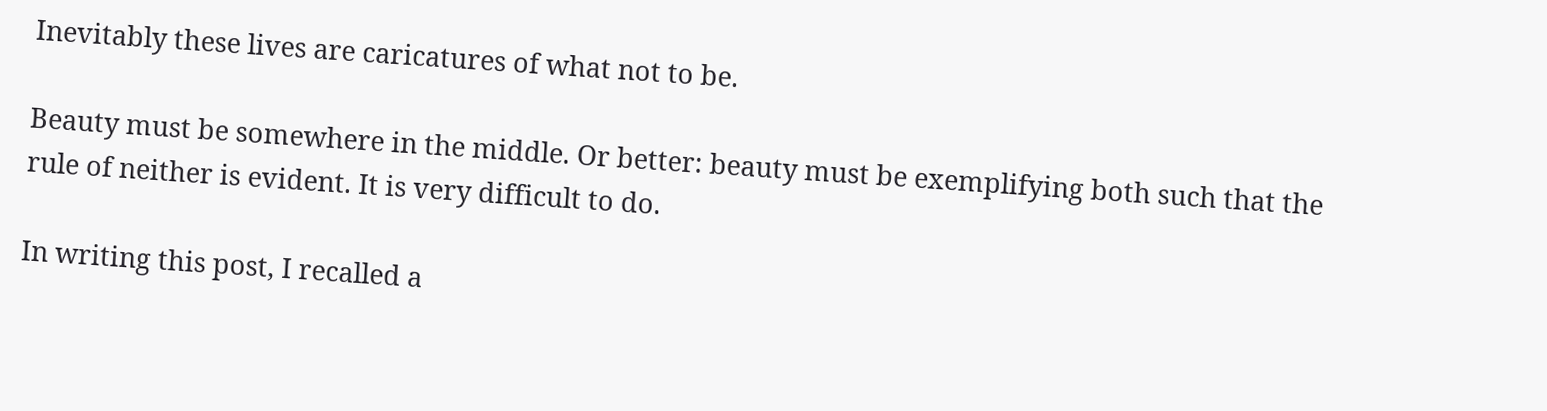Inevitably these lives are caricatures of what not to be.

Beauty must be somewhere in the middle. Or better: beauty must be exemplifying both such that the
rule of neither is evident. It is very difficult to do.

In writing this post, I recalled a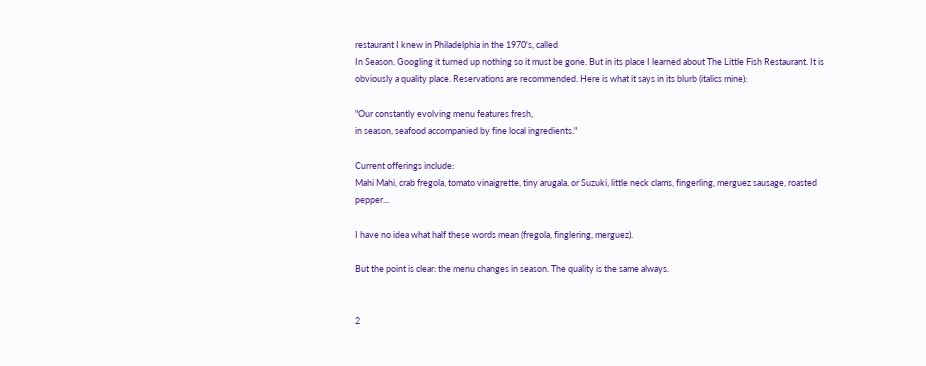restaurant I knew in Philadelphia in the 1970's, called
In Season. Googling it turned up nothing so it must be gone. But in its place I learned about The Little Fish Restaurant. It is obviously a quality place. Reservations are recommended. Here is what it says in its blurb (italics mine):

"Our constantly evolving menu features fresh,
in season, seafood accompanied by fine local ingredients."

Current offerings include:
Mahi Mahi, crab fregola, tomato vinaigrette, tiny arugala, or Suzuki, little neck clams, fingerling, merguez sausage, roasted pepper...

I have no idea what half these words mean (fregola, finglering, merguez).

But the point is clear: the menu changes in season. The quality is the same always.


2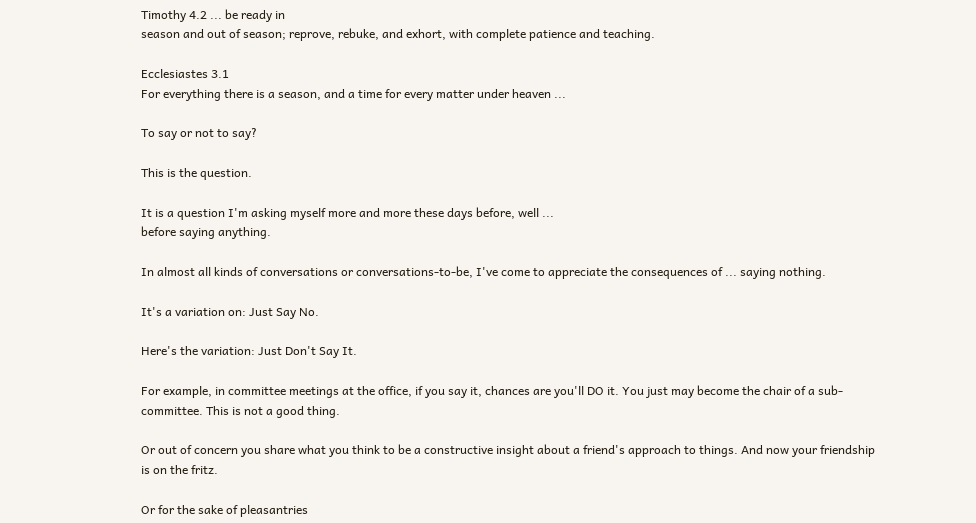Timothy 4.2 ... be ready in
season and out of season; reprove, rebuke, and exhort, with complete patience and teaching.

Ecclesiastes 3.1
For everything there is a season, and a time for every matter under heaven ...

To say or not to say?

This is the question.

It is a question I'm asking myself more and more these days before, well ...
before saying anything.

In almost all kinds of conversations or conversations-to-be, I've come to appreciate the consequences of ... saying nothing.

It's a variation on: Just Say No.

Here's the variation: Just Don't Say It.

For example, in committee meetings at the office, if you say it, chances are you'll DO it. You just may become the chair of a sub-committee. This is not a good thing.

Or out of concern you share what you think to be a constructive insight about a friend's approach to things. And now your friendship is on the fritz.

Or for the sake of pleasantries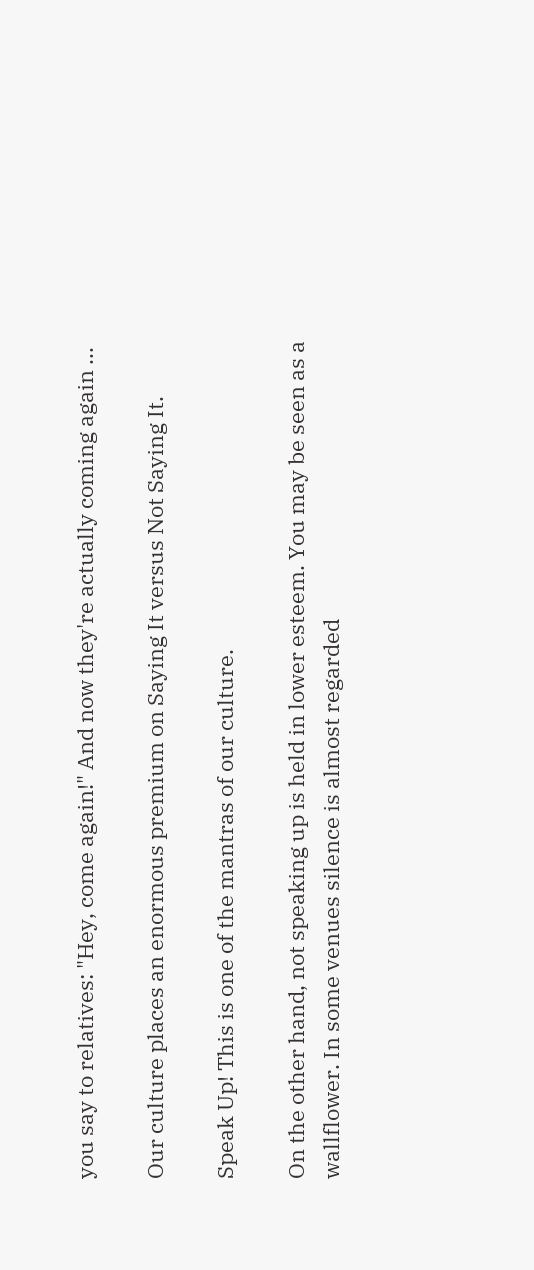you say to relatives: "Hey, come again!" And now they're actually coming again ...

Our culture places an enormous premium on Saying It versus Not Saying It.

Speak Up! This is one of the mantras of our culture.

On the other hand, not speaking up is held in lower esteem. You may be seen as a wallflower. In some venues silence is almost regarded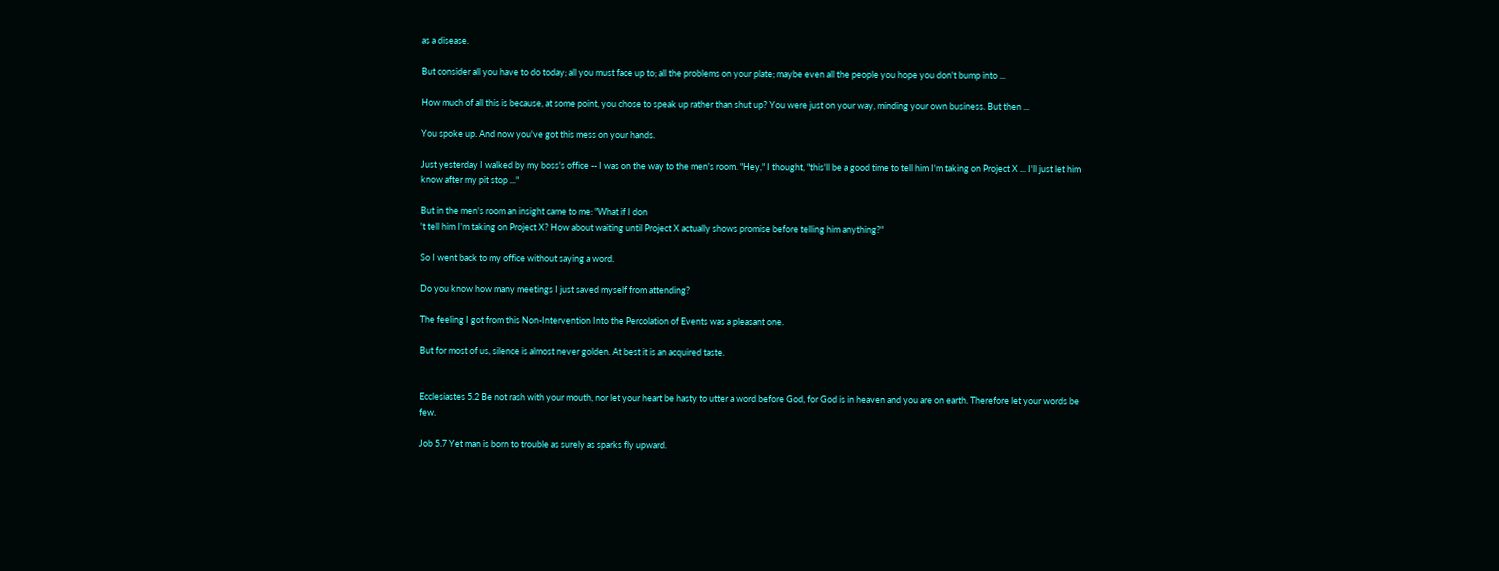as a disease.

But consider all you have to do today; all you must face up to; all the problems on your plate; maybe even all the people you hope you don't bump into ...

How much of all this is because, at some point, you chose to speak up rather than shut up? You were just on your way, minding your own business. But then ...

You spoke up. And now you've got this mess on your hands.

Just yesterday I walked by my boss's office -- I was on the way to the men's room. "Hey," I thought, "this'll be a good time to tell him I'm taking on Project X ... I'll just let him know after my pit stop ..."

But in the men's room an insight came to me: "What if I don
't tell him I'm taking on Project X? How about waiting until Project X actually shows promise before telling him anything?"

So I went back to my office without saying a word.

Do you know how many meetings I just saved myself from attending?

The feeling I got from this Non-Intervention Into the Percolation of Events was a pleasant one.

But for most of us, silence is almost never golden. At best it is an acquired taste.


Ecclesiastes 5.2 Be not rash with your mouth, nor let your heart be hasty to utter a word before God, for God is in heaven and you are on earth. Therefore let your words be few.

Job 5.7 Yet man is born to trouble as surely as sparks fly upward.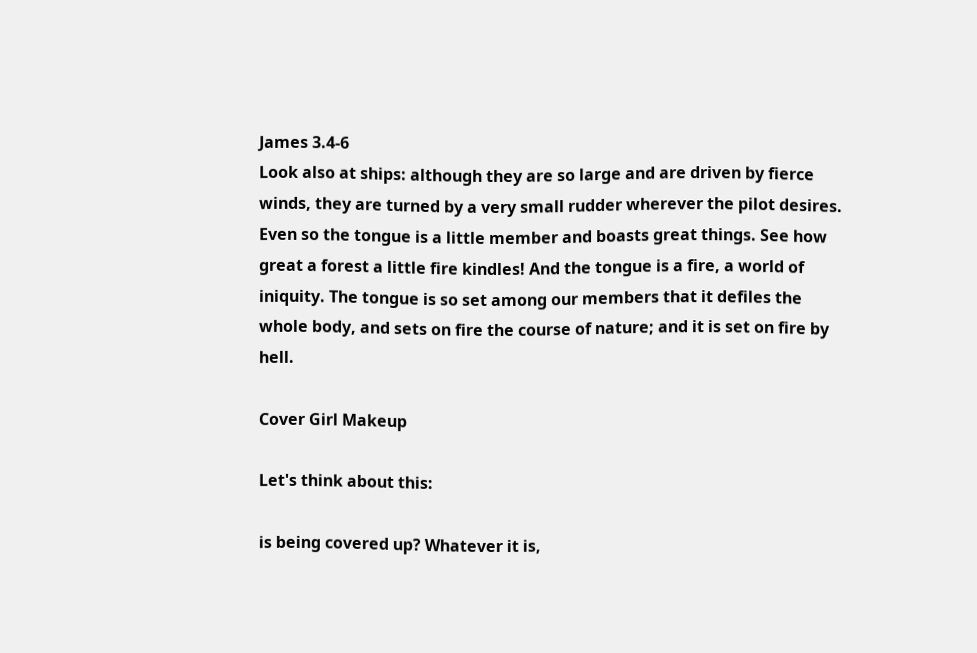James 3.4-6
Look also at ships: although they are so large and are driven by fierce winds, they are turned by a very small rudder wherever the pilot desires. Even so the tongue is a little member and boasts great things. See how great a forest a little fire kindles! And the tongue is a fire, a world of iniquity. The tongue is so set among our members that it defiles the whole body, and sets on fire the course of nature; and it is set on fire by hell.

Cover Girl Makeup

Let's think about this:

is being covered up? Whatever it is,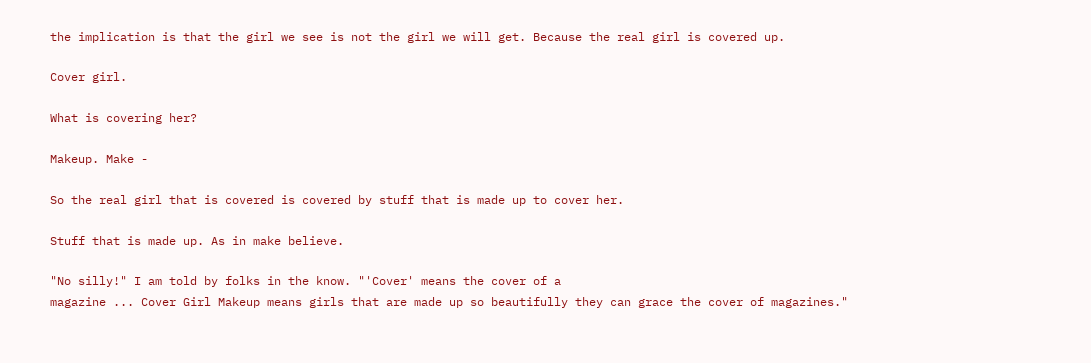the implication is that the girl we see is not the girl we will get. Because the real girl is covered up.

Cover girl.

What is covering her?

Makeup. Make -

So the real girl that is covered is covered by stuff that is made up to cover her.

Stuff that is made up. As in make believe.

"No silly!" I am told by folks in the know. "'Cover' means the cover of a
magazine ... Cover Girl Makeup means girls that are made up so beautifully they can grace the cover of magazines."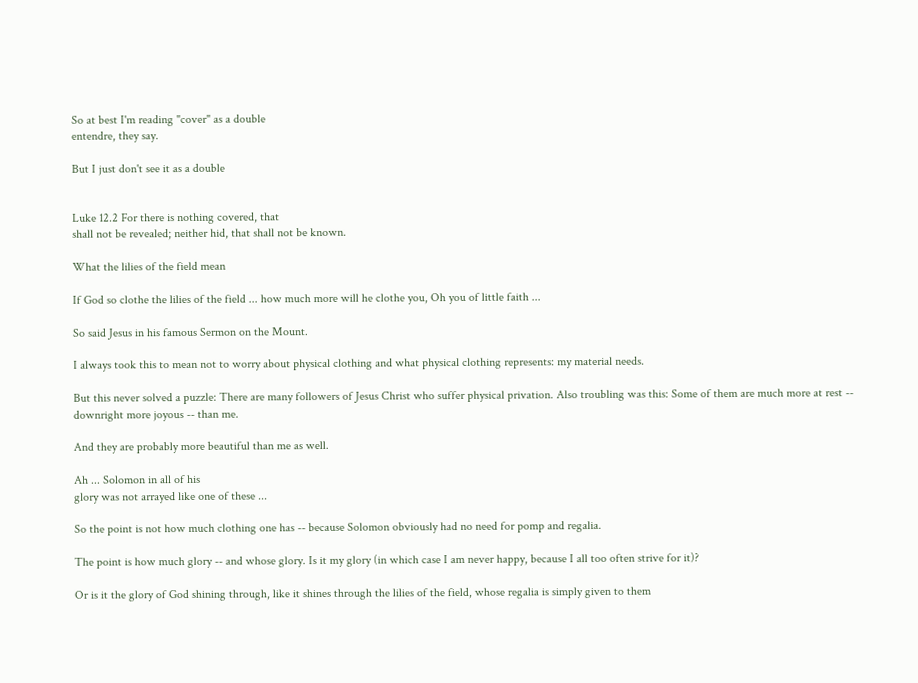So at best I'm reading "cover" as a double
entendre, they say.

But I just don't see it as a double


Luke 12.2 For there is nothing covered, that
shall not be revealed; neither hid, that shall not be known.

What the lilies of the field mean

If God so clothe the lilies of the field ... how much more will he clothe you, Oh you of little faith ...

So said Jesus in his famous Sermon on the Mount.

I always took this to mean not to worry about physical clothing and what physical clothing represents: my material needs.

But this never solved a puzzle: There are many followers of Jesus Christ who suffer physical privation. Also troubling was this: Some of them are much more at rest -- downright more joyous -- than me.

And they are probably more beautiful than me as well.

Ah ... Solomon in all of his
glory was not arrayed like one of these ...

So the point is not how much clothing one has -- because Solomon obviously had no need for pomp and regalia.

The point is how much glory -- and whose glory. Is it my glory (in which case I am never happy, because I all too often strive for it)?

Or is it the glory of God shining through, like it shines through the lilies of the field, whose regalia is simply given to them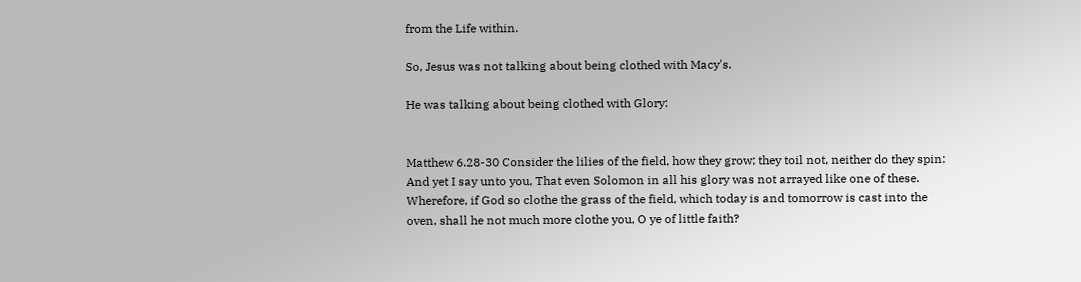from the Life within.

So, Jesus was not talking about being clothed with Macy's.

He was talking about being clothed with Glory:


Matthew 6.28-30 Consider the lilies of the field, how they grow; they toil not, neither do they spin: And yet I say unto you, That even Solomon in all his glory was not arrayed like one of these. Wherefore, if God so clothe the grass of the field, which today is and tomorrow is cast into the oven, shall he not much more clothe you, O ye of little faith?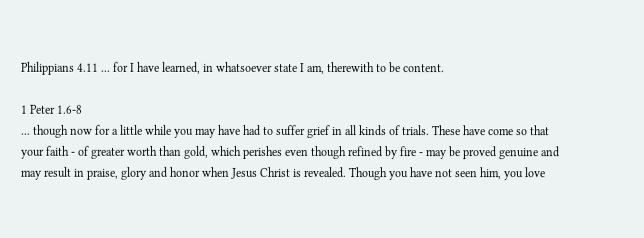Philippians 4.11 ... for I have learned, in whatsoever state I am, therewith to be content.

1 Peter 1.6-8
... though now for a little while you may have had to suffer grief in all kinds of trials. These have come so that your faith - of greater worth than gold, which perishes even though refined by fire - may be proved genuine and may result in praise, glory and honor when Jesus Christ is revealed. Though you have not seen him, you love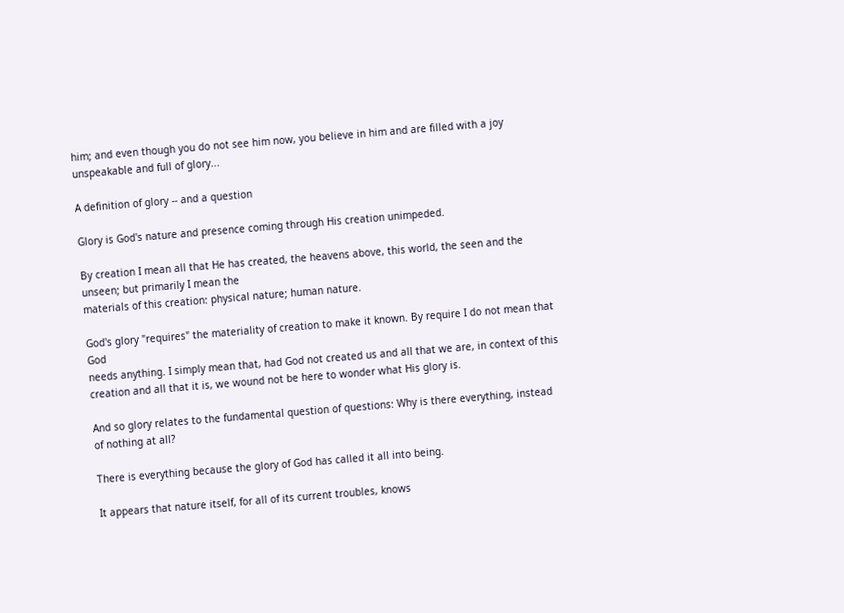him; and even though you do not see him now, you believe in him and are filled with a joy unspeakable and full of glory...

A definition of glory -- and a question

Glory is God's nature and presence coming through His creation unimpeded.

By creation I mean all that He has created, the heavens above, this world, the seen and the unseen; but primarily I mean the
materials of this creation: physical nature; human nature.

God's glory "requires" the materiality of creation to make it known. By require I do not mean that God
needs anything. I simply mean that, had God not created us and all that we are, in context of this creation and all that it is, we wound not be here to wonder what His glory is.

And so glory relates to the fundamental question of questions: Why is there everything, instead of nothing at all?

There is everything because the glory of God has called it all into being.

It appears that nature itself, for all of its current troubles, knows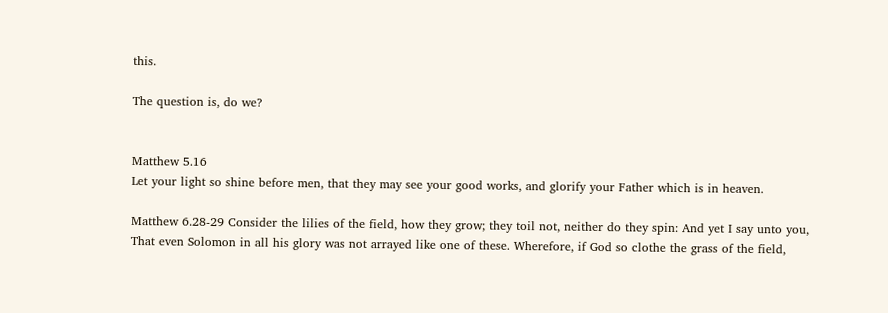this.

The question is, do we?


Matthew 5.16
Let your light so shine before men, that they may see your good works, and glorify your Father which is in heaven.

Matthew 6.28-29 Consider the lilies of the field, how they grow; they toil not, neither do they spin: And yet I say unto you, That even Solomon in all his glory was not arrayed like one of these. Wherefore, if God so clothe the grass of the field,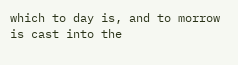which to day is, and to morrow is cast into the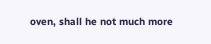oven, shall he not much more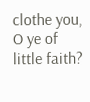clothe you, O ye of little faith?